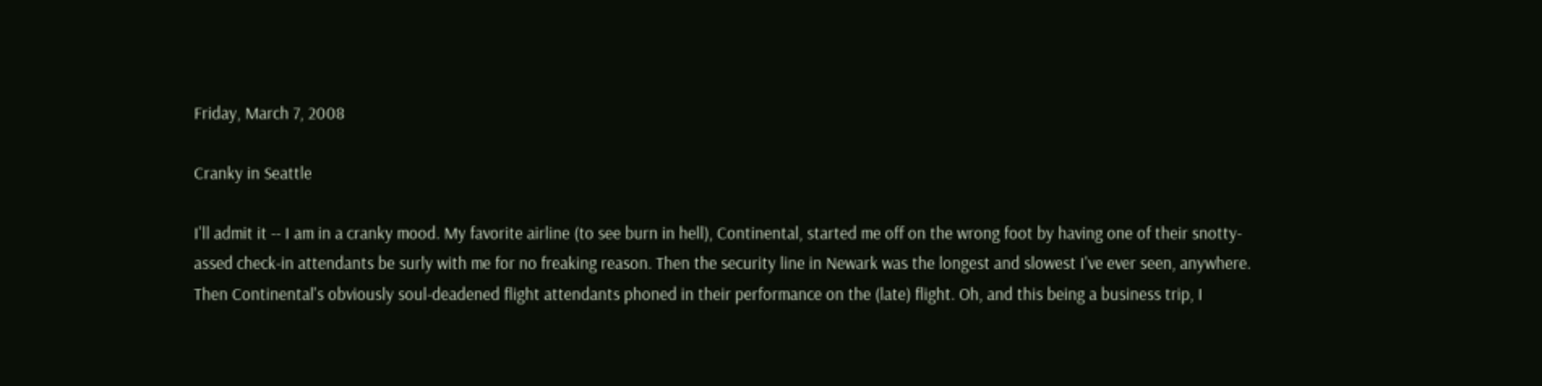Friday, March 7, 2008

Cranky in Seattle

I'll admit it -- I am in a cranky mood. My favorite airline (to see burn in hell), Continental, started me off on the wrong foot by having one of their snotty-assed check-in attendants be surly with me for no freaking reason. Then the security line in Newark was the longest and slowest I've ever seen, anywhere. Then Continental's obviously soul-deadened flight attendants phoned in their performance on the (late) flight. Oh, and this being a business trip, I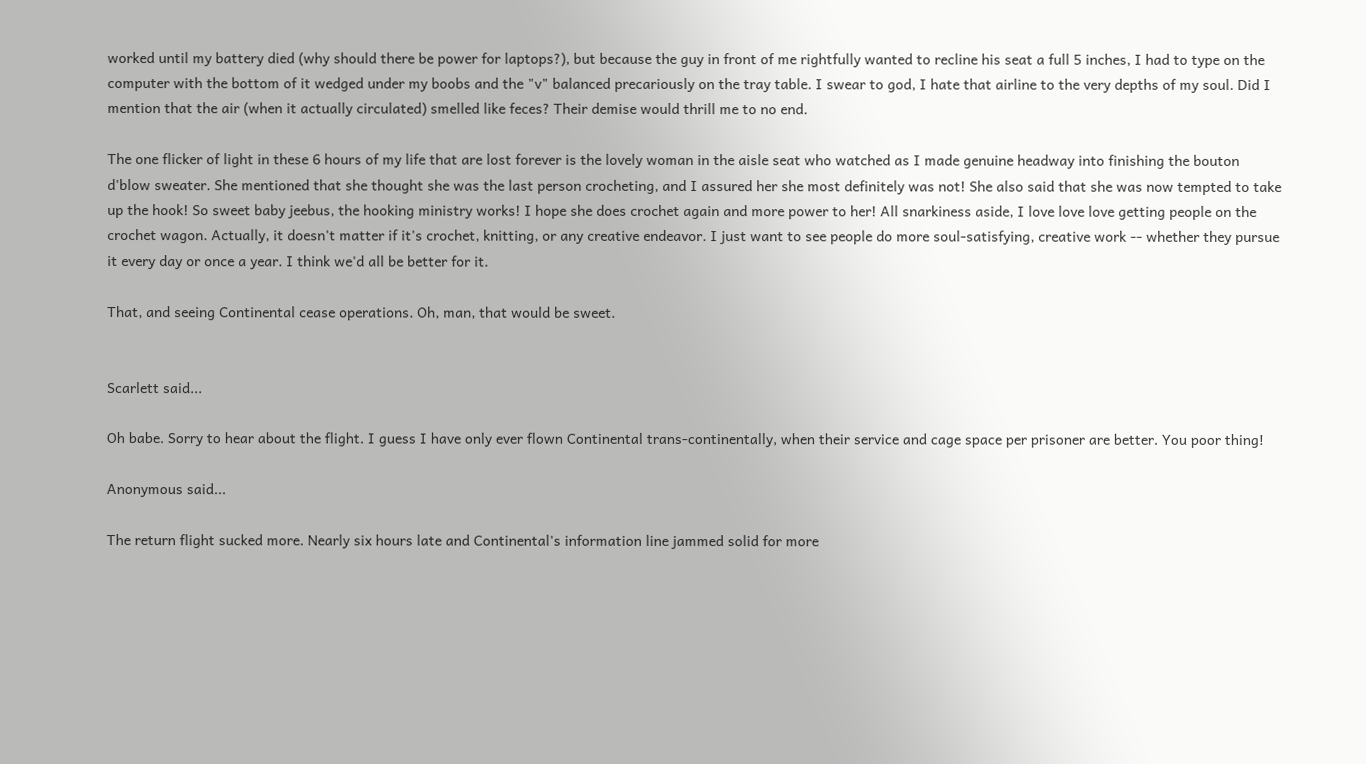worked until my battery died (why should there be power for laptops?), but because the guy in front of me rightfully wanted to recline his seat a full 5 inches, I had to type on the computer with the bottom of it wedged under my boobs and the "v" balanced precariously on the tray table. I swear to god, I hate that airline to the very depths of my soul. Did I mention that the air (when it actually circulated) smelled like feces? Their demise would thrill me to no end.

The one flicker of light in these 6 hours of my life that are lost forever is the lovely woman in the aisle seat who watched as I made genuine headway into finishing the bouton d'blow sweater. She mentioned that she thought she was the last person crocheting, and I assured her she most definitely was not! She also said that she was now tempted to take up the hook! So sweet baby jeebus, the hooking ministry works! I hope she does crochet again and more power to her! All snarkiness aside, I love love love getting people on the crochet wagon. Actually, it doesn't matter if it's crochet, knitting, or any creative endeavor. I just want to see people do more soul-satisfying, creative work -- whether they pursue it every day or once a year. I think we'd all be better for it.

That, and seeing Continental cease operations. Oh, man, that would be sweet.


Scarlett said...

Oh babe. Sorry to hear about the flight. I guess I have only ever flown Continental trans-continentally, when their service and cage space per prisoner are better. You poor thing!

Anonymous said...

The return flight sucked more. Nearly six hours late and Continental's information line jammed solid for more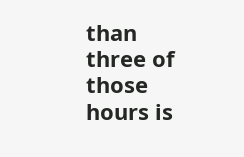than three of those hours is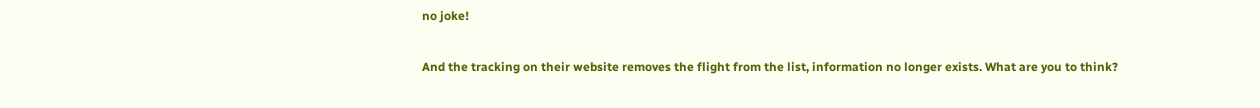no joke!

And the tracking on their website removes the flight from the list, information no longer exists. What are you to think?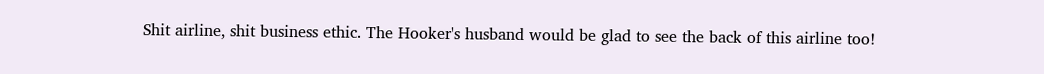Shit airline, shit business ethic. The Hooker's husband would be glad to see the back of this airline too!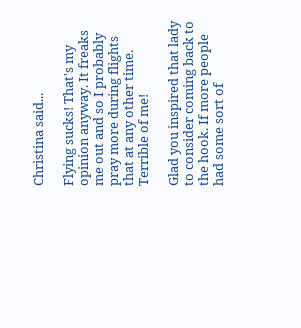Christina said...

Flying sucks! That's my opinion anyway. It freaks me out and so I probably pray more during flights that at any other time. Terrible of me!

Glad you inspired that lady to consider coming back to the hook. If more people had some sort of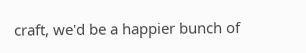craft, we'd be a happier bunch of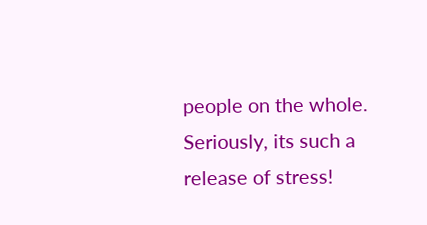people on the whole. Seriously, its such a release of stress!